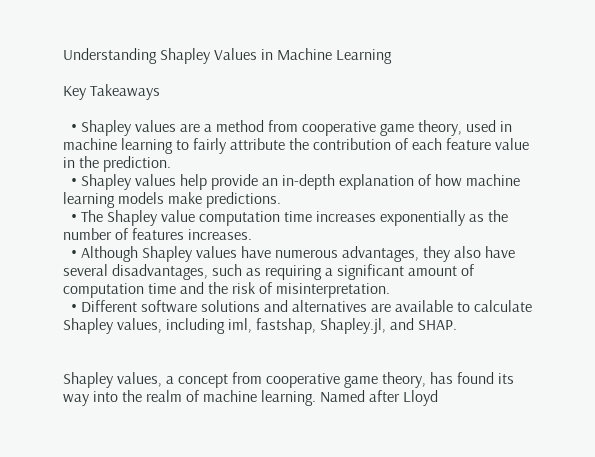Understanding Shapley Values in Machine Learning

Key Takeaways

  • Shapley values are a method from cooperative game theory, used in machine learning to fairly attribute the contribution of each feature value in the prediction.
  • Shapley values help provide an in-depth explanation of how machine learning models make predictions.
  • The Shapley value computation time increases exponentially as the number of features increases.
  • Although Shapley values have numerous advantages, they also have several disadvantages, such as requiring a significant amount of computation time and the risk of misinterpretation.
  • Different software solutions and alternatives are available to calculate Shapley values, including iml, fastshap, Shapley.jl, and SHAP.


Shapley values, a concept from cooperative game theory, has found its way into the realm of machine learning. Named after Lloyd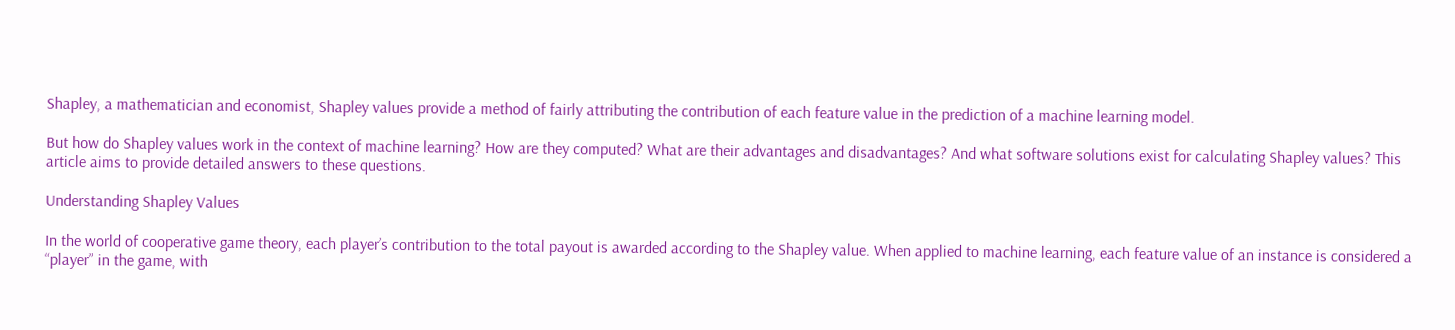Shapley, a mathematician and economist, Shapley values provide a method of fairly attributing the contribution of each feature value in the prediction of a machine learning model.

But how do Shapley values work in the context of machine learning? How are they computed? What are their advantages and disadvantages? And what software solutions exist for calculating Shapley values? This article aims to provide detailed answers to these questions.

Understanding Shapley Values

In the world of cooperative game theory, each player’s contribution to the total payout is awarded according to the Shapley value. When applied to machine learning, each feature value of an instance is considered a “player” in the game, with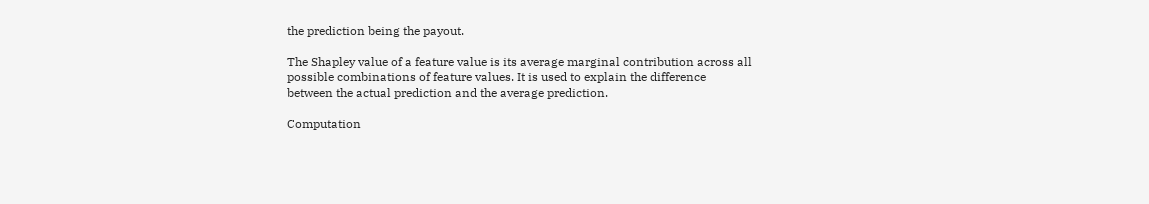the prediction being the payout.

The Shapley value of a feature value is its average marginal contribution across all possible combinations of feature values. It is used to explain the difference between the actual prediction and the average prediction.

Computation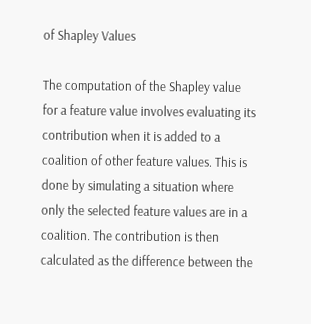of Shapley Values

The computation of the Shapley value for a feature value involves evaluating its contribution when it is added to a coalition of other feature values. This is done by simulating a situation where only the selected feature values are in a coalition. The contribution is then calculated as the difference between the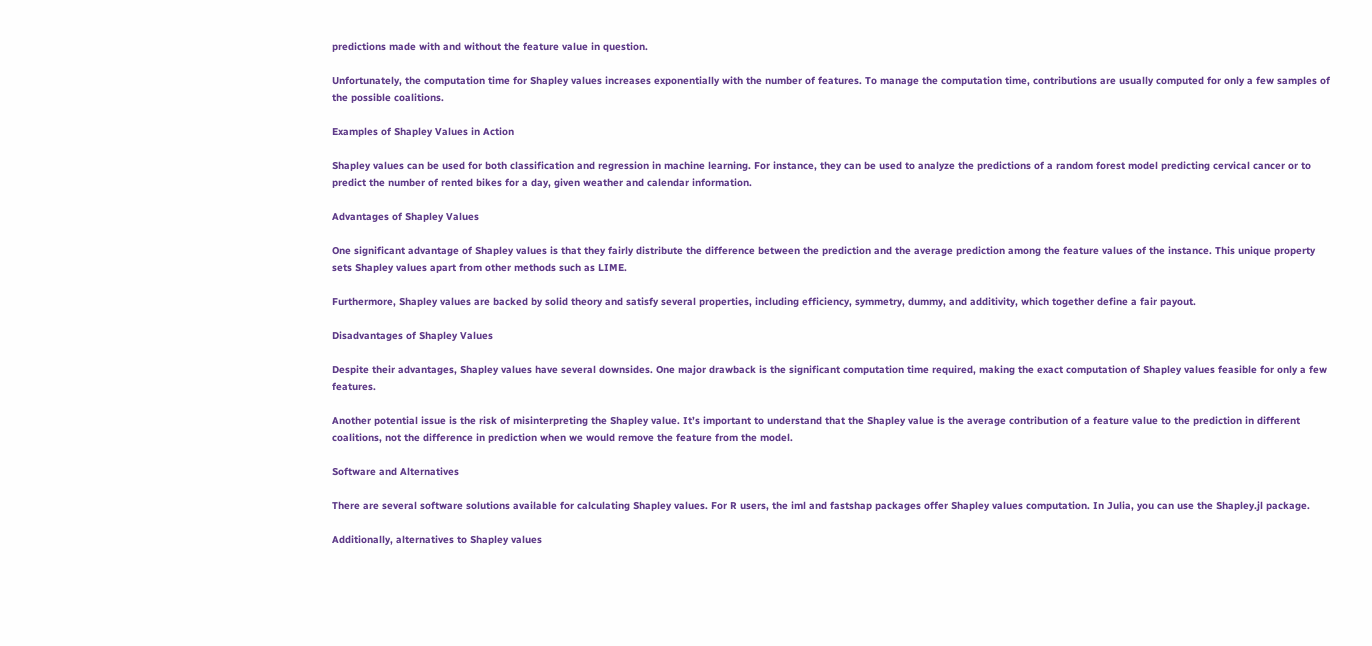predictions made with and without the feature value in question.

Unfortunately, the computation time for Shapley values increases exponentially with the number of features. To manage the computation time, contributions are usually computed for only a few samples of the possible coalitions.

Examples of Shapley Values in Action

Shapley values can be used for both classification and regression in machine learning. For instance, they can be used to analyze the predictions of a random forest model predicting cervical cancer or to predict the number of rented bikes for a day, given weather and calendar information.

Advantages of Shapley Values

One significant advantage of Shapley values is that they fairly distribute the difference between the prediction and the average prediction among the feature values of the instance. This unique property sets Shapley values apart from other methods such as LIME.

Furthermore, Shapley values are backed by solid theory and satisfy several properties, including efficiency, symmetry, dummy, and additivity, which together define a fair payout.

Disadvantages of Shapley Values

Despite their advantages, Shapley values have several downsides. One major drawback is the significant computation time required, making the exact computation of Shapley values feasible for only a few features.

Another potential issue is the risk of misinterpreting the Shapley value. It’s important to understand that the Shapley value is the average contribution of a feature value to the prediction in different coalitions, not the difference in prediction when we would remove the feature from the model.

Software and Alternatives

There are several software solutions available for calculating Shapley values. For R users, the iml and fastshap packages offer Shapley values computation. In Julia, you can use the Shapley.jl package.

Additionally, alternatives to Shapley values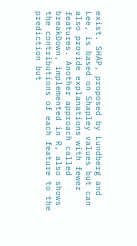exist. SHAP, proposed by Lundberg and Lee, is based on Shapley values but can also provide explanations with fewer features. Another approach called breakDown, implemented in R, also shows the contributions of each feature to the prediction but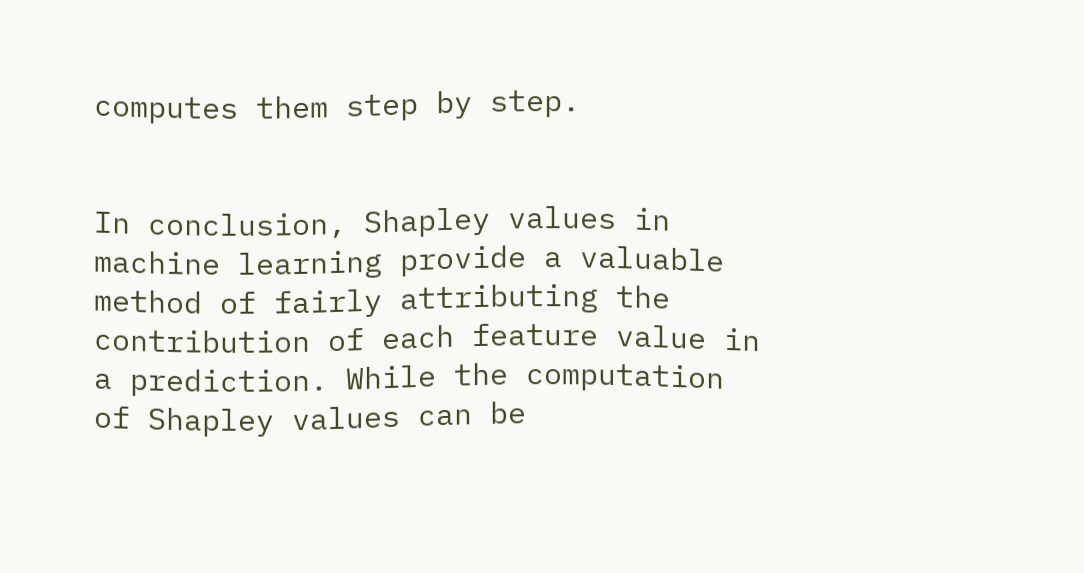computes them step by step.


In conclusion, Shapley values in machine learning provide a valuable method of fairly attributing the contribution of each feature value in a prediction. While the computation of Shapley values can be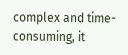complex and time-consuming, it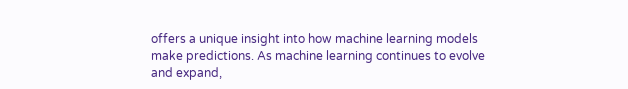offers a unique insight into how machine learning models make predictions. As machine learning continues to evolve and expand,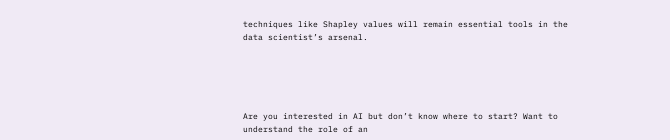techniques like Shapley values will remain essential tools in the data scientist’s arsenal.





Are you interested in AI but don’t know where to start? Want to understand the role of an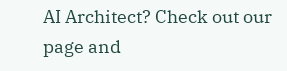AI Architect? Check out our page and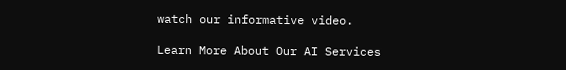watch our informative video.

Learn More About Our AI Services